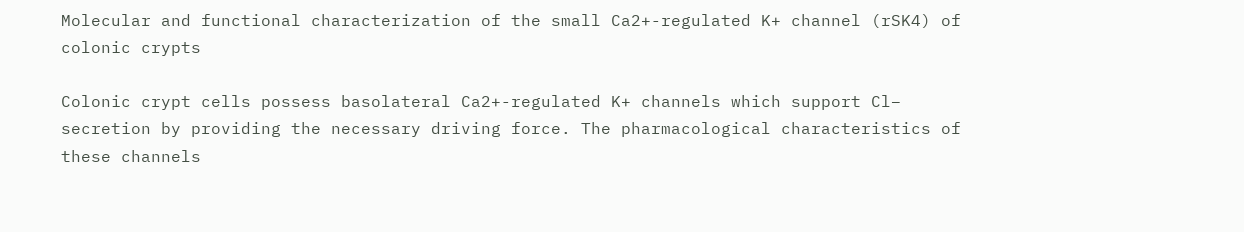Molecular and functional characterization of the small Ca2+-regulated K+ channel (rSK4) of colonic crypts

Colonic crypt cells possess basolateral Ca2+-regulated K+ channels which support Cl– secretion by providing the necessary driving force. The pharmacological characteristics of these channels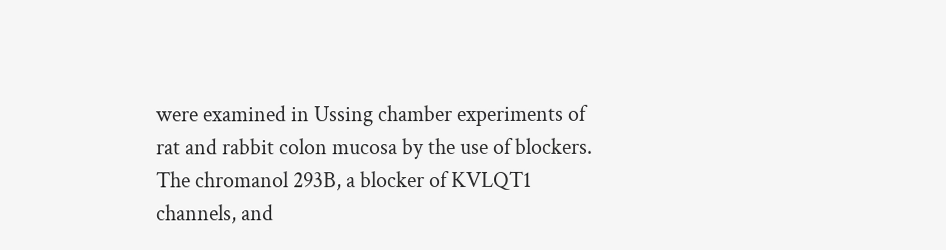were examined in Ussing chamber experiments of rat and rabbit colon mucosa by the use of blockers. The chromanol 293B, a blocker of KVLQT1 channels, and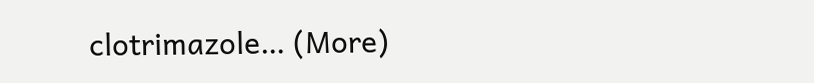clotrimazole… (More)